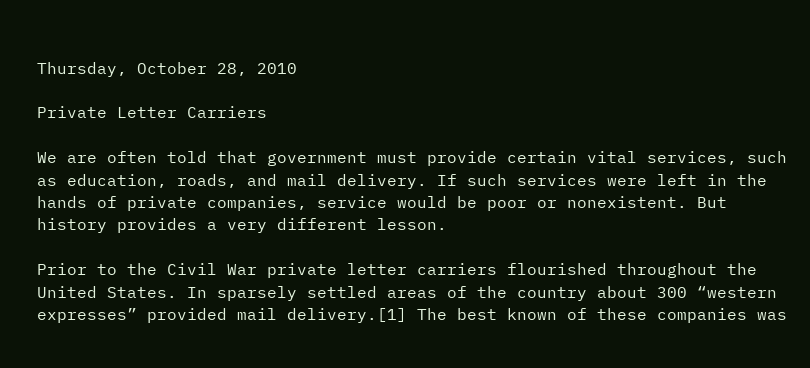Thursday, October 28, 2010

Private Letter Carriers

We are often told that government must provide certain vital services, such as education, roads, and mail delivery. If such services were left in the hands of private companies, service would be poor or nonexistent. But history provides a very different lesson.

Prior to the Civil War private letter carriers flourished throughout the United States. In sparsely settled areas of the country about 300 “western expresses” provided mail delivery.[1] The best known of these companies was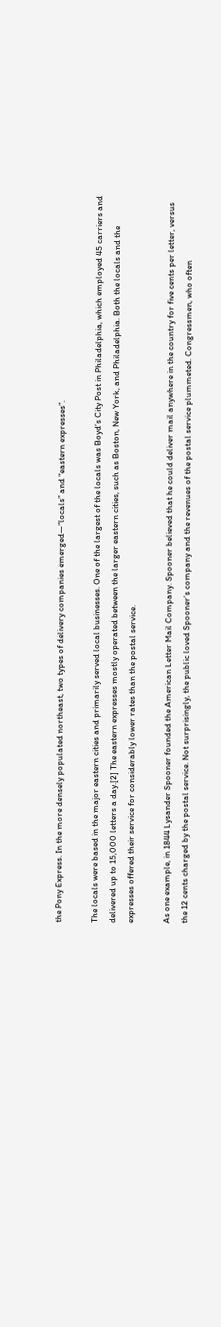the Pony Express. In the more densely populated northeast, two types of delivery companies emerged—“locals” and “eastern expresses”.

The locals were based in the major eastern cities and primarily served local businesses. One of the largest of the locals was Boyd’s City Post in Philadelphia, which employed 45 carriers and delivered up to 15,000 letters a day.[2] The eastern expresses mostly operated between the larger eastern cities, such as Boston, New York, and Philadelphia. Both the locals and the expresses offered their service for considerably lower rates than the postal service.

As one example, in 1844 Lysander Spooner founded the American Letter Mail Company. Spooner believed that he could deliver mail anywhere in the country for five cents per letter, versus the 12 cents charged by the postal service. Not surprisingly, the public loved Spooner’s company and the revenues of the postal service plummeted. Congressmen, who often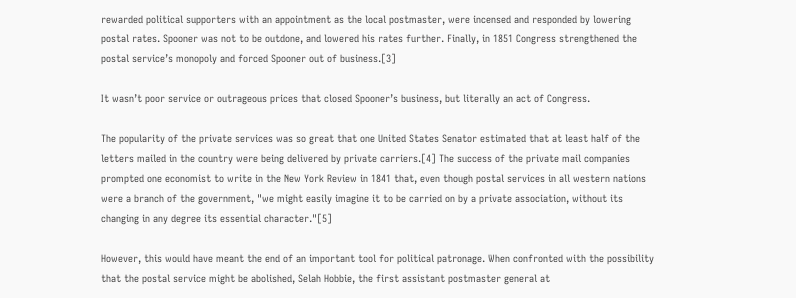rewarded political supporters with an appointment as the local postmaster, were incensed and responded by lowering postal rates. Spooner was not to be outdone, and lowered his rates further. Finally, in 1851 Congress strengthened the postal service’s monopoly and forced Spooner out of business.[3]

It wasn’t poor service or outrageous prices that closed Spooner’s business, but literally an act of Congress.

The popularity of the private services was so great that one United States Senator estimated that at least half of the letters mailed in the country were being delivered by private carriers.[4] The success of the private mail companies prompted one economist to write in the New York Review in 1841 that, even though postal services in all western nations were a branch of the government, "we might easily imagine it to be carried on by a private association, without its changing in any degree its essential character."[5]

However, this would have meant the end of an important tool for political patronage. When confronted with the possibility that the postal service might be abolished, Selah Hobbie, the first assistant postmaster general at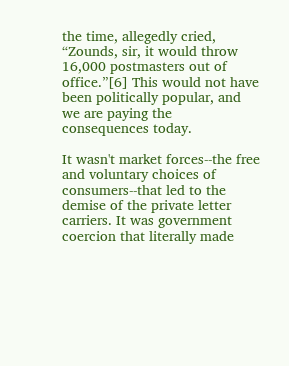the time, allegedly cried, “Zounds, sir, it would throw 16,000 postmasters out of office.”[6] This would not have been politically popular, and we are paying the consequences today.

It wasn't market forces--the free and voluntary choices of consumers--that led to the demise of the private letter carriers. It was government coercion that literally made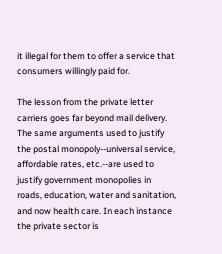it illegal for them to offer a service that consumers willingly paid for.

The lesson from the private letter carriers goes far beyond mail delivery. The same arguments used to justify the postal monopoly--universal service, affordable rates, etc.--are used to justify government monopolies in roads, education, water and sanitation, and now health care. In each instance the private sector is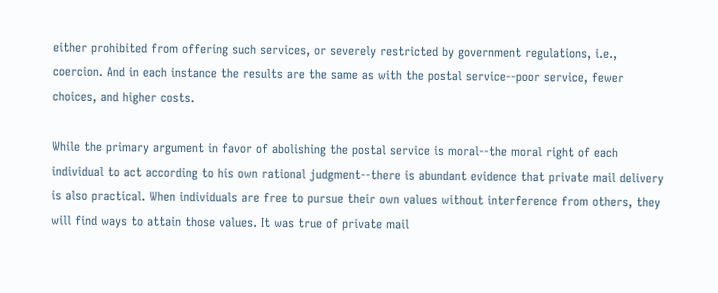either prohibited from offering such services, or severely restricted by government regulations, i.e., coercion. And in each instance the results are the same as with the postal service--poor service, fewer choices, and higher costs.

While the primary argument in favor of abolishing the postal service is moral--the moral right of each individual to act according to his own rational judgment--there is abundant evidence that private mail delivery is also practical. When individuals are free to pursue their own values without interference from others, they will find ways to attain those values. It was true of private mail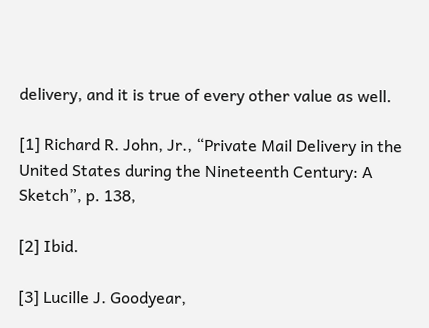delivery, and it is true of every other value as well.

[1] Richard R. John, Jr., “Private Mail Delivery in the United States during the Nineteenth Century: A Sketch”, p. 138,

[2] Ibid.

[3] Lucille J. Goodyear,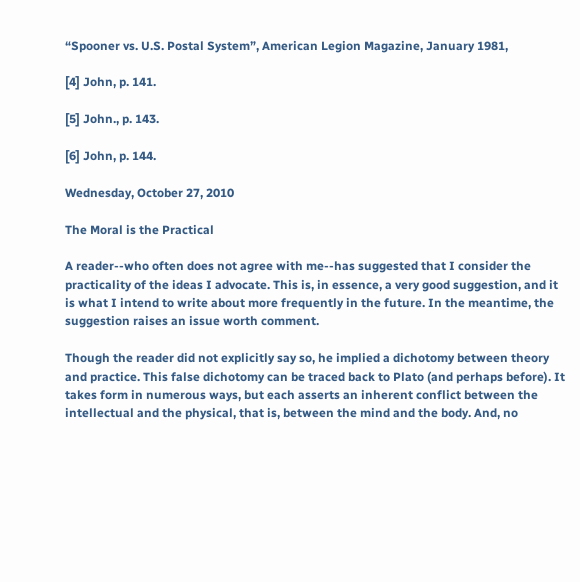“Spooner vs. U.S. Postal System”, American Legion Magazine, January 1981,

[4] John, p. 141.

[5] John., p. 143.

[6] John, p. 144.

Wednesday, October 27, 2010

The Moral is the Practical

A reader--who often does not agree with me--has suggested that I consider the practicality of the ideas I advocate. This is, in essence, a very good suggestion, and it is what I intend to write about more frequently in the future. In the meantime, the suggestion raises an issue worth comment.

Though the reader did not explicitly say so, he implied a dichotomy between theory and practice. This false dichotomy can be traced back to Plato (and perhaps before). It takes form in numerous ways, but each asserts an inherent conflict between the intellectual and the physical, that is, between the mind and the body. And, no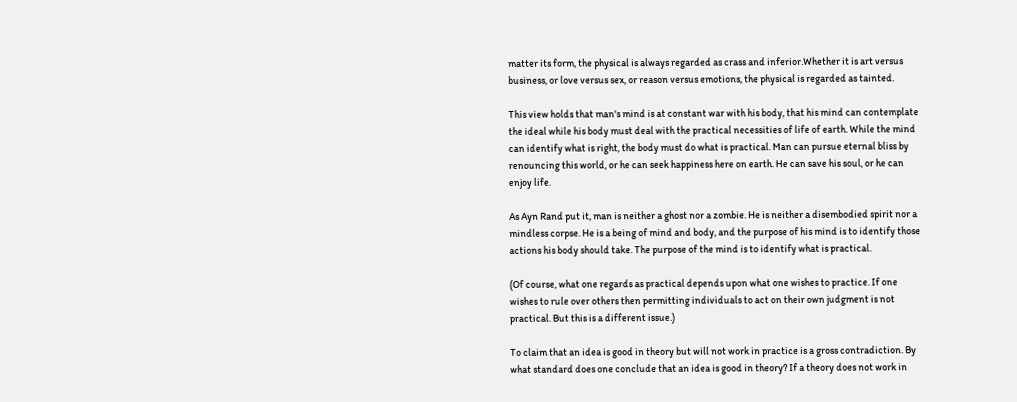matter its form, the physical is always regarded as crass and inferior.Whether it is art versus business, or love versus sex, or reason versus emotions, the physical is regarded as tainted.

This view holds that man's mind is at constant war with his body, that his mind can contemplate the ideal while his body must deal with the practical necessities of life of earth. While the mind can identify what is right, the body must do what is practical. Man can pursue eternal bliss by renouncing this world, or he can seek happiness here on earth. He can save his soul, or he can enjoy life.

As Ayn Rand put it, man is neither a ghost nor a zombie. He is neither a disembodied spirit nor a mindless corpse. He is a being of mind and body, and the purpose of his mind is to identify those actions his body should take. The purpose of the mind is to identify what is practical.

(Of course, what one regards as practical depends upon what one wishes to practice. If one wishes to rule over others then permitting individuals to act on their own judgment is not practical. But this is a different issue.)

To claim that an idea is good in theory but will not work in practice is a gross contradiction. By what standard does one conclude that an idea is good in theory? If a theory does not work in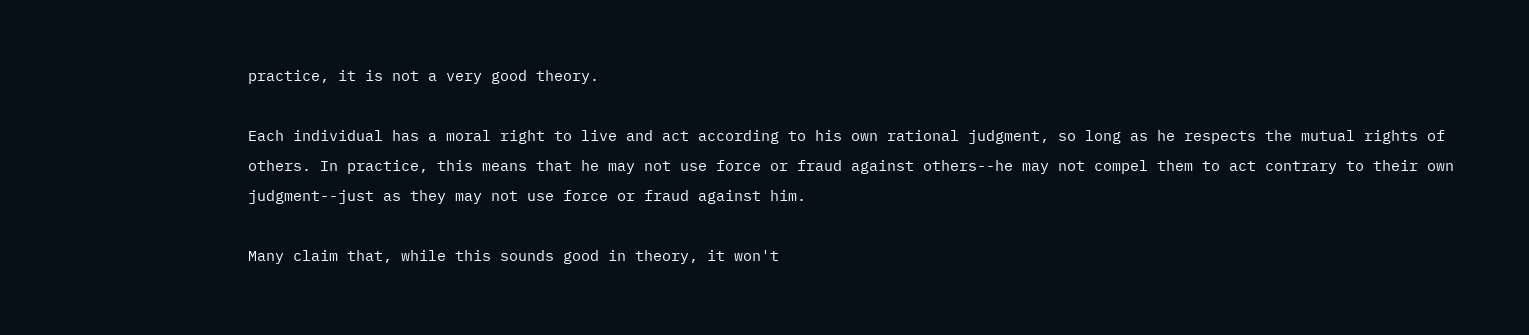practice, it is not a very good theory.

Each individual has a moral right to live and act according to his own rational judgment, so long as he respects the mutual rights of others. In practice, this means that he may not use force or fraud against others--he may not compel them to act contrary to their own judgment--just as they may not use force or fraud against him.

Many claim that, while this sounds good in theory, it won't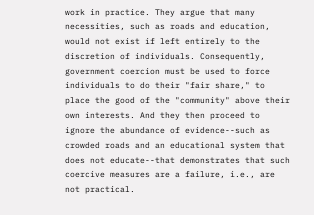work in practice. They argue that many necessities, such as roads and education, would not exist if left entirely to the discretion of individuals. Consequently, government coercion must be used to force individuals to do their "fair share," to place the good of the "community" above their own interests. And they then proceed to ignore the abundance of evidence--such as crowded roads and an educational system that does not educate--that demonstrates that such coercive measures are a failure, i.e., are not practical.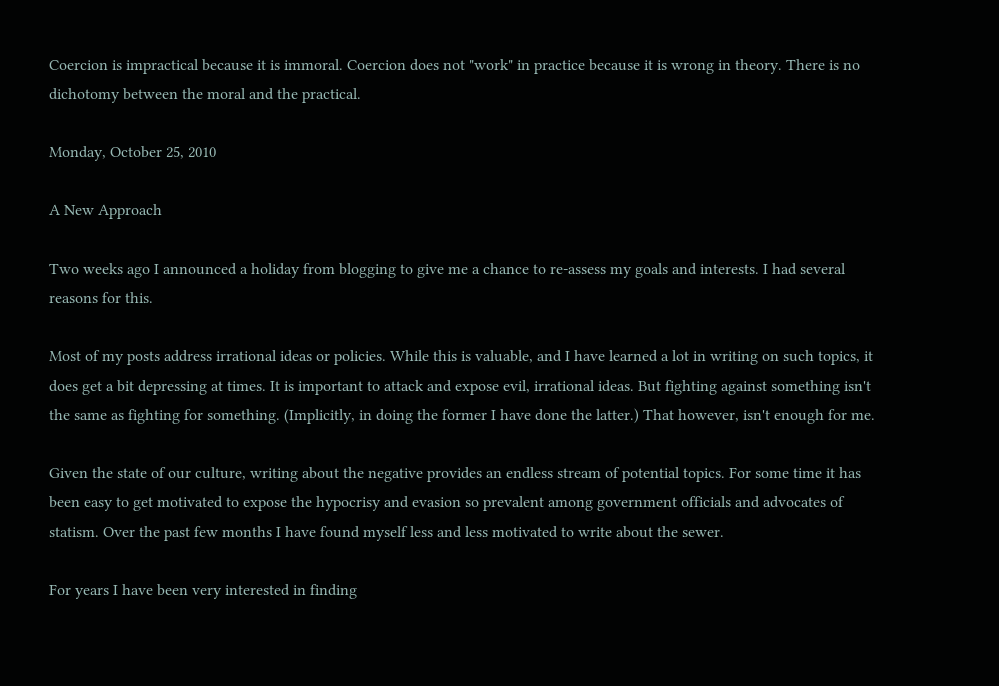Coercion is impractical because it is immoral. Coercion does not "work" in practice because it is wrong in theory. There is no dichotomy between the moral and the practical.

Monday, October 25, 2010

A New Approach

Two weeks ago I announced a holiday from blogging to give me a chance to re-assess my goals and interests. I had several reasons for this.

Most of my posts address irrational ideas or policies. While this is valuable, and I have learned a lot in writing on such topics, it does get a bit depressing at times. It is important to attack and expose evil, irrational ideas. But fighting against something isn't the same as fighting for something. (Implicitly, in doing the former I have done the latter.) That however, isn't enough for me.

Given the state of our culture, writing about the negative provides an endless stream of potential topics. For some time it has been easy to get motivated to expose the hypocrisy and evasion so prevalent among government officials and advocates of statism. Over the past few months I have found myself less and less motivated to write about the sewer.

For years I have been very interested in finding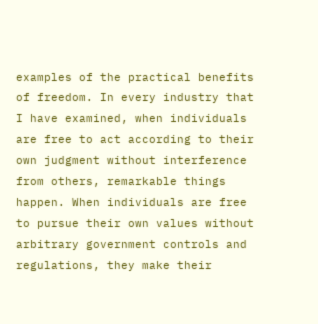examples of the practical benefits of freedom. In every industry that I have examined, when individuals are free to act according to their own judgment without interference from others, remarkable things happen. When individuals are free to pursue their own values without arbitrary government controls and regulations, they make their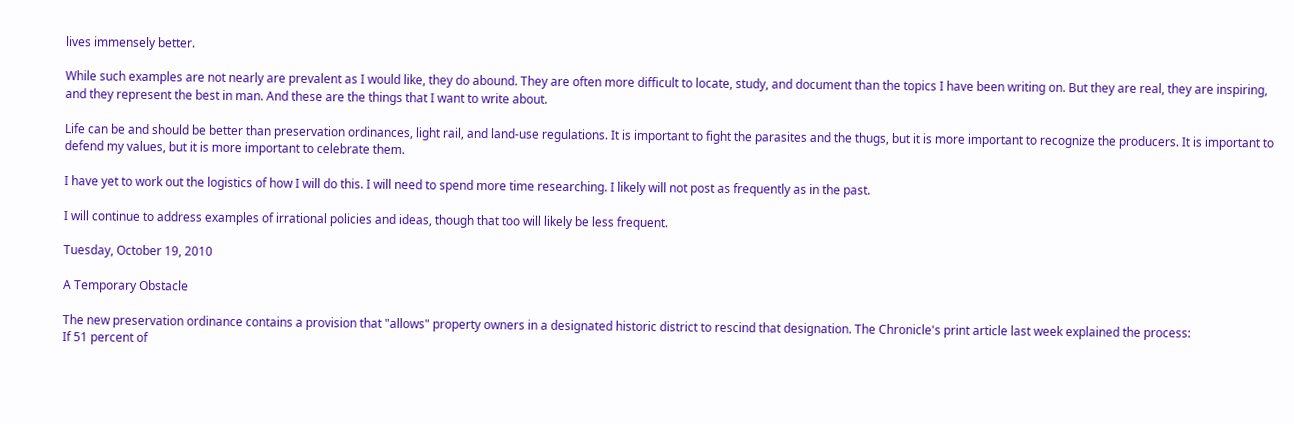lives immensely better.

While such examples are not nearly are prevalent as I would like, they do abound. They are often more difficult to locate, study, and document than the topics I have been writing on. But they are real, they are inspiring, and they represent the best in man. And these are the things that I want to write about.

Life can be and should be better than preservation ordinances, light rail, and land-use regulations. It is important to fight the parasites and the thugs, but it is more important to recognize the producers. It is important to defend my values, but it is more important to celebrate them.

I have yet to work out the logistics of how I will do this. I will need to spend more time researching. I likely will not post as frequently as in the past.

I will continue to address examples of irrational policies and ideas, though that too will likely be less frequent.

Tuesday, October 19, 2010

A Temporary Obstacle

The new preservation ordinance contains a provision that "allows" property owners in a designated historic district to rescind that designation. The Chronicle's print article last week explained the process:
If 51 percent of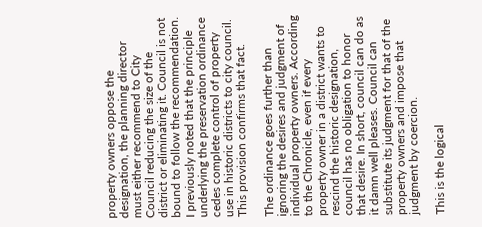property owners oppose the designation, the planning director must either recommend to City Council reducing the size of the district or eliminating it. Council is not bound to follow the recommendation.
I previously noted that the principle underlying the preservation ordinance cedes complete control of property use in historic districts to city council. This provision confirms that fact.

The ordinance goes further than ignoring the desires and judgment of individual property owners. According to the Chronicle, even if every property owner in a district wants to rescind the historic designation, council has no obligation to honor that desire. In short, council can do as it damn well pleases. Council can substitute its judgment for that of the property owners and impose that judgment by coercion.

This is the logical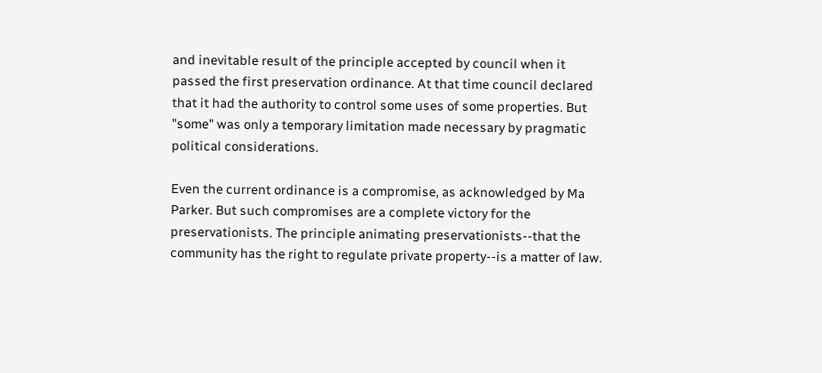and inevitable result of the principle accepted by council when it passed the first preservation ordinance. At that time council declared that it had the authority to control some uses of some properties. But "some" was only a temporary limitation made necessary by pragmatic political considerations.

Even the current ordinance is a compromise, as acknowledged by Ma Parker. But such compromises are a complete victory for the preservationists. The principle animating preservationists--that the community has the right to regulate private property--is a matter of law.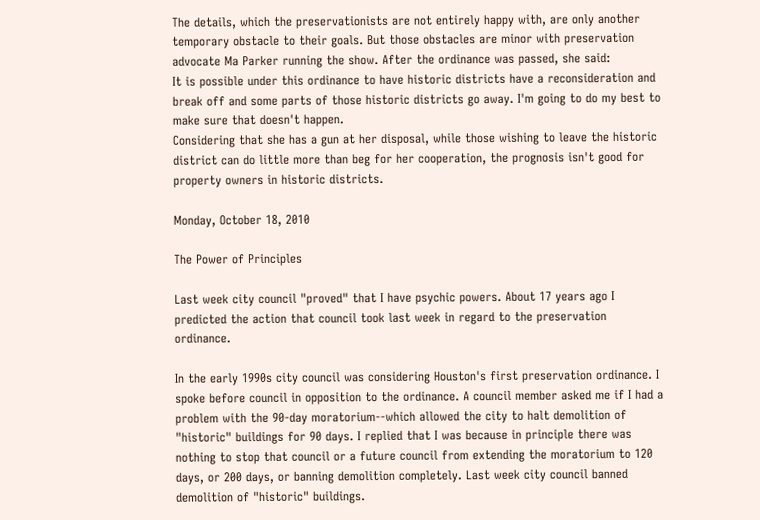The details, which the preservationists are not entirely happy with, are only another temporary obstacle to their goals. But those obstacles are minor with preservation advocate Ma Parker running the show. After the ordinance was passed, she said:
It is possible under this ordinance to have historic districts have a reconsideration and break off and some parts of those historic districts go away. I'm going to do my best to make sure that doesn't happen.
Considering that she has a gun at her disposal, while those wishing to leave the historic district can do little more than beg for her cooperation, the prognosis isn't good for property owners in historic districts.

Monday, October 18, 2010

The Power of Principles

Last week city council "proved" that I have psychic powers. About 17 years ago I predicted the action that council took last week in regard to the preservation ordinance.

In the early 1990s city council was considering Houston's first preservation ordinance. I spoke before council in opposition to the ordinance. A council member asked me if I had a problem with the 90-day moratorium--which allowed the city to halt demolition of "historic" buildings for 90 days. I replied that I was because in principle there was nothing to stop that council or a future council from extending the moratorium to 120 days, or 200 days, or banning demolition completely. Last week city council banned demolition of "historic" buildings.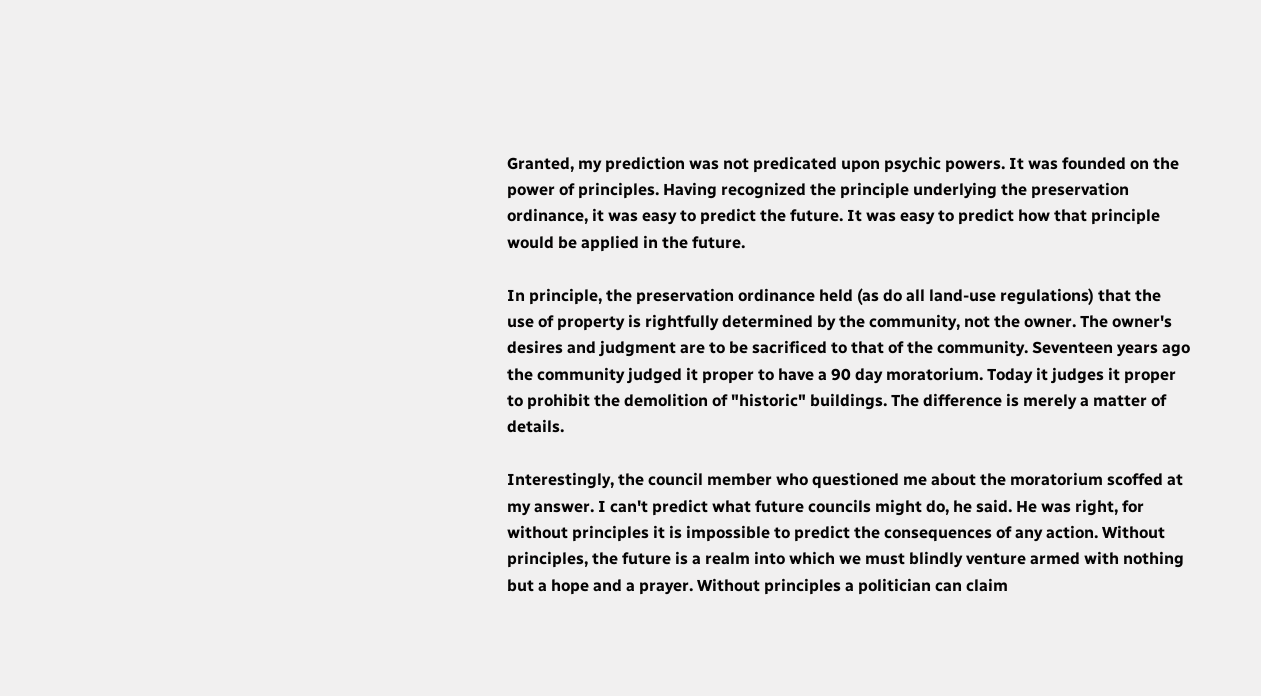Granted, my prediction was not predicated upon psychic powers. It was founded on the power of principles. Having recognized the principle underlying the preservation ordinance, it was easy to predict the future. It was easy to predict how that principle would be applied in the future.

In principle, the preservation ordinance held (as do all land-use regulations) that the use of property is rightfully determined by the community, not the owner. The owner's desires and judgment are to be sacrificed to that of the community. Seventeen years ago the community judged it proper to have a 90 day moratorium. Today it judges it proper to prohibit the demolition of "historic" buildings. The difference is merely a matter of details.

Interestingly, the council member who questioned me about the moratorium scoffed at my answer. I can't predict what future councils might do, he said. He was right, for without principles it is impossible to predict the consequences of any action. Without principles, the future is a realm into which we must blindly venture armed with nothing but a hope and a prayer. Without principles a politician can claim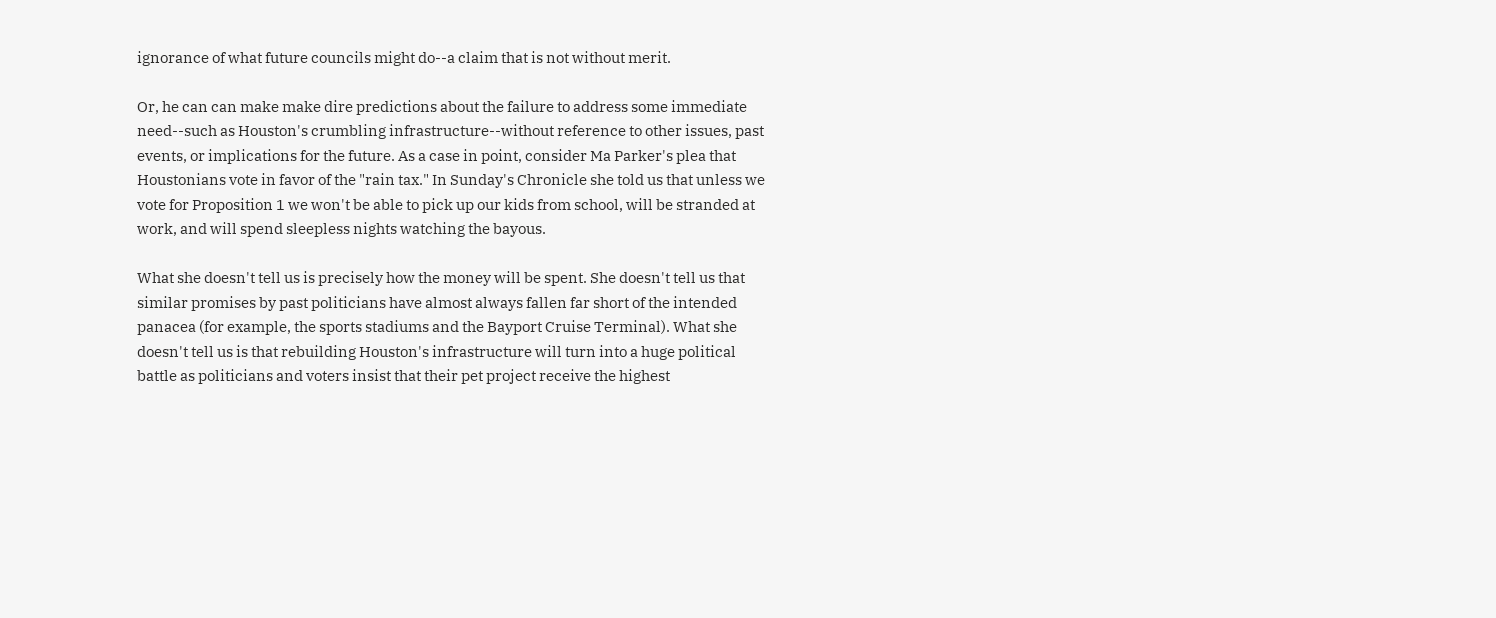ignorance of what future councils might do--a claim that is not without merit.

Or, he can can make make dire predictions about the failure to address some immediate need--such as Houston's crumbling infrastructure--without reference to other issues, past events, or implications for the future. As a case in point, consider Ma Parker's plea that Houstonians vote in favor of the "rain tax." In Sunday's Chronicle she told us that unless we vote for Proposition 1 we won't be able to pick up our kids from school, will be stranded at work, and will spend sleepless nights watching the bayous.

What she doesn't tell us is precisely how the money will be spent. She doesn't tell us that similar promises by past politicians have almost always fallen far short of the intended panacea (for example, the sports stadiums and the Bayport Cruise Terminal). What she doesn't tell us is that rebuilding Houston's infrastructure will turn into a huge political battle as politicians and voters insist that their pet project receive the highest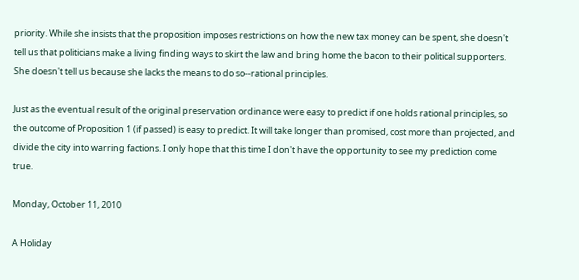priority. While she insists that the proposition imposes restrictions on how the new tax money can be spent, she doesn't tell us that politicians make a living finding ways to skirt the law and bring home the bacon to their political supporters. She doesn't tell us because she lacks the means to do so--rational principles.

Just as the eventual result of the original preservation ordinance were easy to predict if one holds rational principles, so the outcome of Proposition 1 (if passed) is easy to predict. It will take longer than promised, cost more than projected, and divide the city into warring factions. I only hope that this time I don't have the opportunity to see my prediction come true.

Monday, October 11, 2010

A Holiday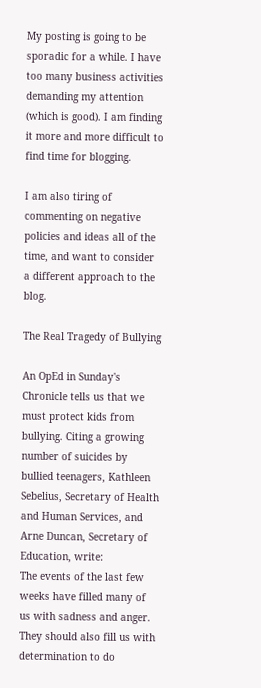My posting is going to be sporadic for a while. I have too many business activities demanding my attention (which is good). I am finding it more and more difficult to find time for blogging.

I am also tiring of commenting on negative policies and ideas all of the time, and want to consider a different approach to the blog.

The Real Tragedy of Bullying

An OpEd in Sunday's Chronicle tells us that we must protect kids from bullying. Citing a growing number of suicides by bullied teenagers, Kathleen Sebelius, Secretary of Health and Human Services, and Arne Duncan, Secretary of Education, write:
The events of the last few weeks have filled many of us with sadness and anger. They should also fill us with determination to do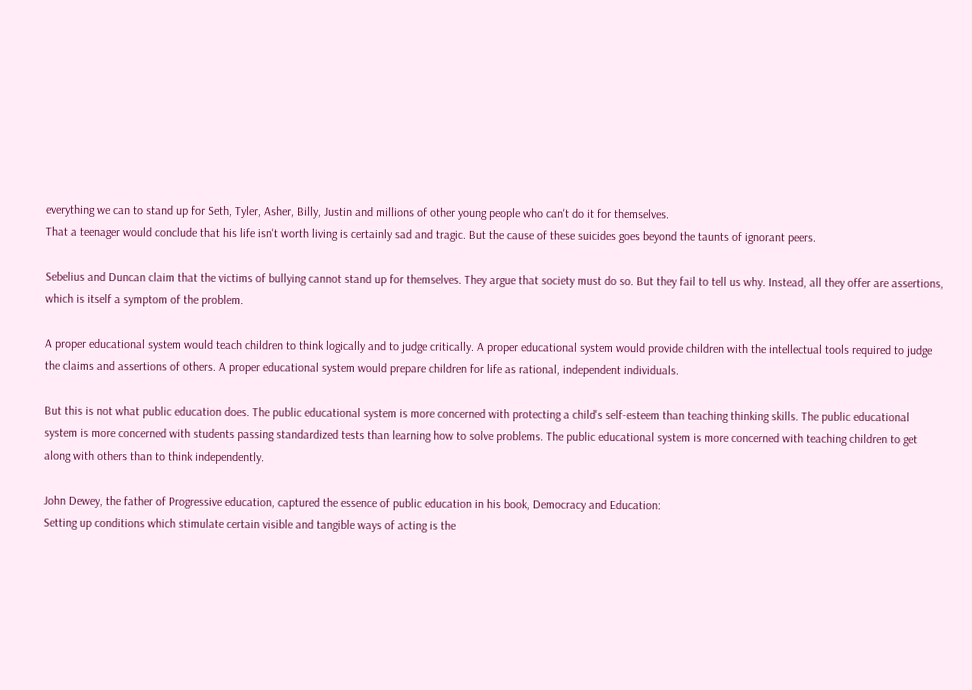everything we can to stand up for Seth, Tyler, Asher, Billy, Justin and millions of other young people who can't do it for themselves.
That a teenager would conclude that his life isn't worth living is certainly sad and tragic. But the cause of these suicides goes beyond the taunts of ignorant peers.

Sebelius and Duncan claim that the victims of bullying cannot stand up for themselves. They argue that society must do so. But they fail to tell us why. Instead, all they offer are assertions, which is itself a symptom of the problem.

A proper educational system would teach children to think logically and to judge critically. A proper educational system would provide children with the intellectual tools required to judge the claims and assertions of others. A proper educational system would prepare children for life as rational, independent individuals.

But this is not what public education does. The public educational system is more concerned with protecting a child's self-esteem than teaching thinking skills. The public educational system is more concerned with students passing standardized tests than learning how to solve problems. The public educational system is more concerned with teaching children to get along with others than to think independently.

John Dewey, the father of Progressive education, captured the essence of public education in his book, Democracy and Education:
Setting up conditions which stimulate certain visible and tangible ways of acting is the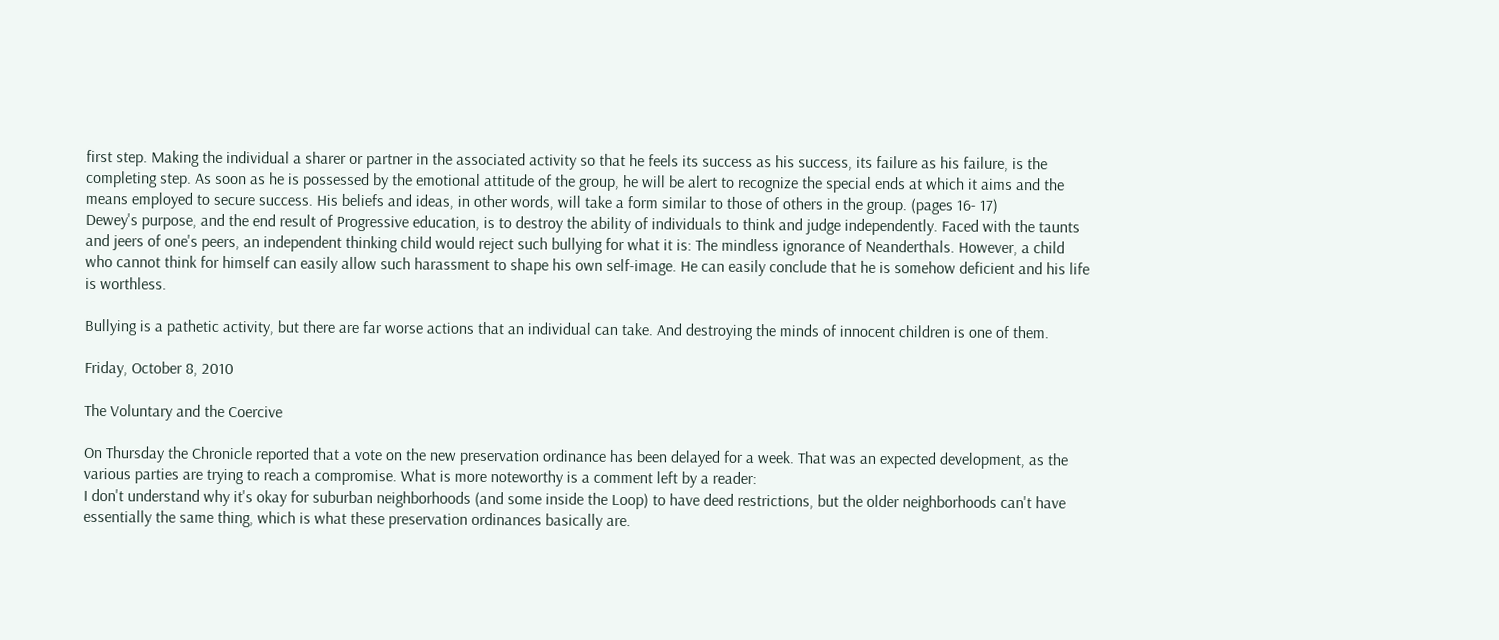first step. Making the individual a sharer or partner in the associated activity so that he feels its success as his success, its failure as his failure, is the completing step. As soon as he is possessed by the emotional attitude of the group, he will be alert to recognize the special ends at which it aims and the means employed to secure success. His beliefs and ideas, in other words, will take a form similar to those of others in the group. (pages 16- 17)
Dewey's purpose, and the end result of Progressive education, is to destroy the ability of individuals to think and judge independently. Faced with the taunts and jeers of one's peers, an independent thinking child would reject such bullying for what it is: The mindless ignorance of Neanderthals. However, a child who cannot think for himself can easily allow such harassment to shape his own self-image. He can easily conclude that he is somehow deficient and his life is worthless.

Bullying is a pathetic activity, but there are far worse actions that an individual can take. And destroying the minds of innocent children is one of them.

Friday, October 8, 2010

The Voluntary and the Coercive

On Thursday the Chronicle reported that a vote on the new preservation ordinance has been delayed for a week. That was an expected development, as the various parties are trying to reach a compromise. What is more noteworthy is a comment left by a reader:
I don't understand why it's okay for suburban neighborhoods (and some inside the Loop) to have deed restrictions, but the older neighborhoods can't have essentially the same thing, which is what these preservation ordinances basically are.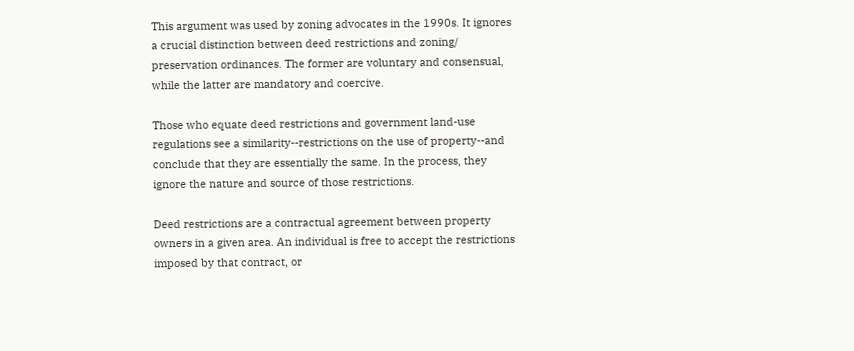This argument was used by zoning advocates in the 1990s. It ignores a crucial distinction between deed restrictions and zoning/ preservation ordinances. The former are voluntary and consensual, while the latter are mandatory and coercive.

Those who equate deed restrictions and government land-use regulations see a similarity--restrictions on the use of property--and conclude that they are essentially the same. In the process, they ignore the nature and source of those restrictions.

Deed restrictions are a contractual agreement between property owners in a given area. An individual is free to accept the restrictions imposed by that contract, or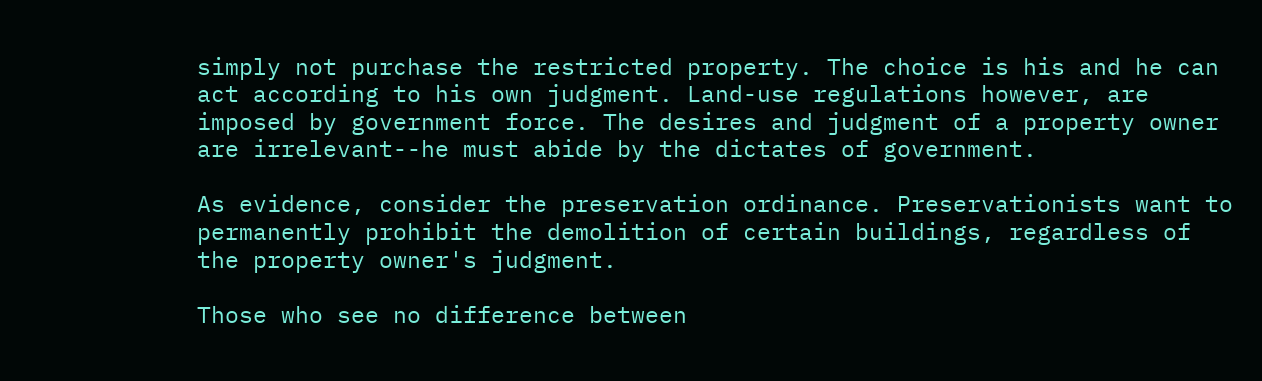simply not purchase the restricted property. The choice is his and he can act according to his own judgment. Land-use regulations however, are imposed by government force. The desires and judgment of a property owner are irrelevant--he must abide by the dictates of government.

As evidence, consider the preservation ordinance. Preservationists want to permanently prohibit the demolition of certain buildings, regardless of the property owner's judgment.

Those who see no difference between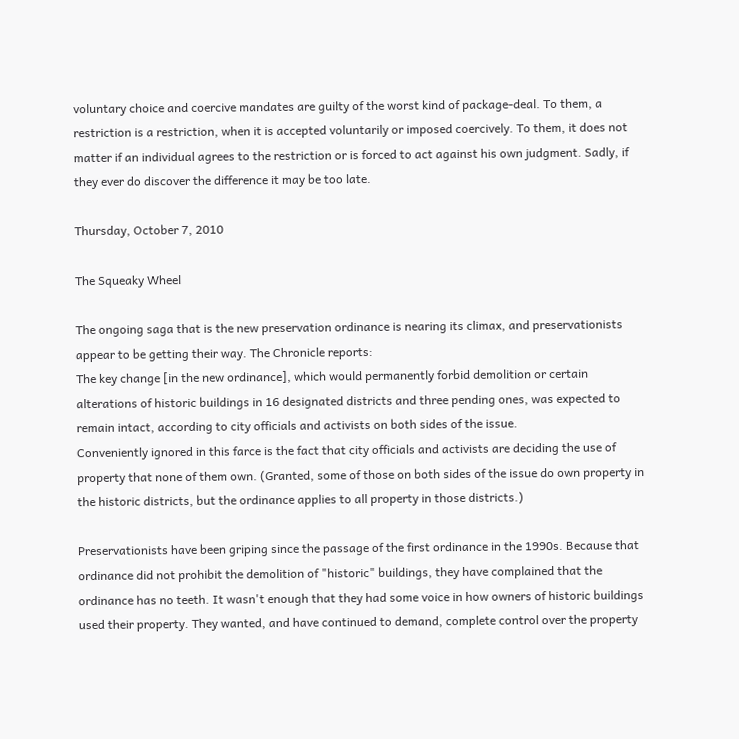voluntary choice and coercive mandates are guilty of the worst kind of package-deal. To them, a restriction is a restriction, when it is accepted voluntarily or imposed coercively. To them, it does not matter if an individual agrees to the restriction or is forced to act against his own judgment. Sadly, if they ever do discover the difference it may be too late.

Thursday, October 7, 2010

The Squeaky Wheel

The ongoing saga that is the new preservation ordinance is nearing its climax, and preservationists appear to be getting their way. The Chronicle reports:
The key change [in the new ordinance], which would permanently forbid demolition or certain alterations of historic buildings in 16 designated districts and three pending ones, was expected to remain intact, according to city officials and activists on both sides of the issue.
Conveniently ignored in this farce is the fact that city officials and activists are deciding the use of property that none of them own. (Granted, some of those on both sides of the issue do own property in the historic districts, but the ordinance applies to all property in those districts.)

Preservationists have been griping since the passage of the first ordinance in the 1990s. Because that ordinance did not prohibit the demolition of "historic" buildings, they have complained that the ordinance has no teeth. It wasn't enough that they had some voice in how owners of historic buildings used their property. They wanted, and have continued to demand, complete control over the property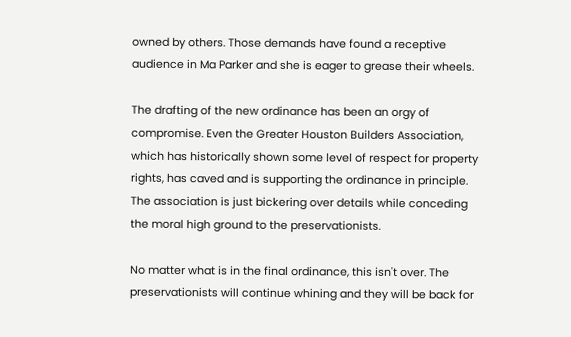owned by others. Those demands have found a receptive audience in Ma Parker and she is eager to grease their wheels.

The drafting of the new ordinance has been an orgy of compromise. Even the Greater Houston Builders Association, which has historically shown some level of respect for property rights, has caved and is supporting the ordinance in principle. The association is just bickering over details while conceding the moral high ground to the preservationists.

No matter what is in the final ordinance, this isn't over. The preservationists will continue whining and they will be back for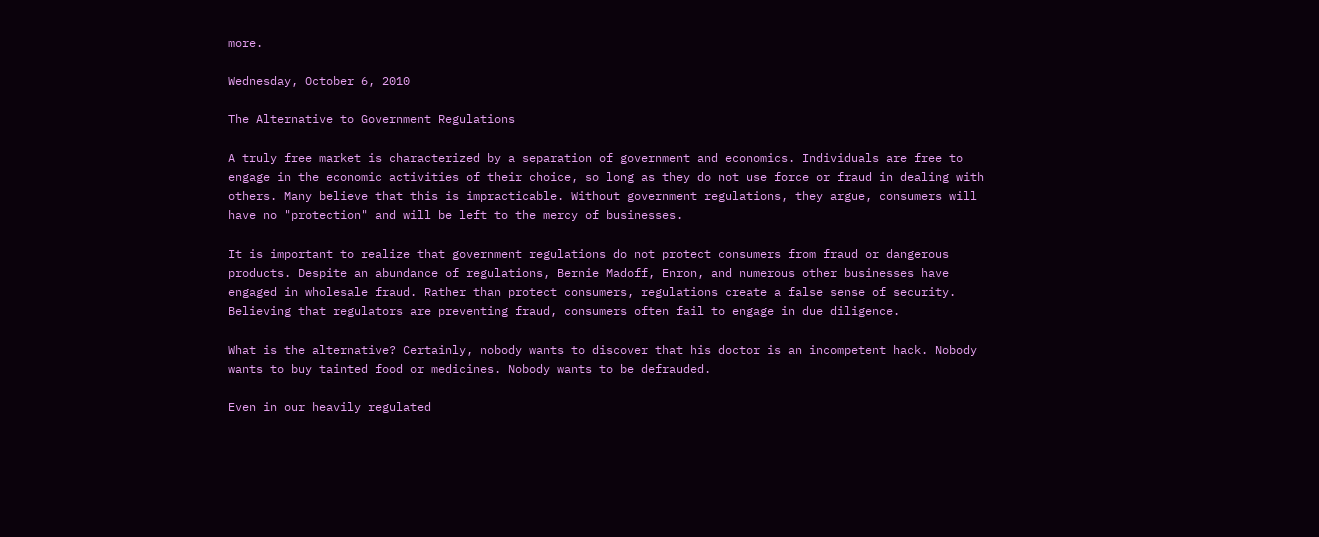more.

Wednesday, October 6, 2010

The Alternative to Government Regulations

A truly free market is characterized by a separation of government and economics. Individuals are free to engage in the economic activities of their choice, so long as they do not use force or fraud in dealing with others. Many believe that this is impracticable. Without government regulations, they argue, consumers will have no "protection" and will be left to the mercy of businesses.

It is important to realize that government regulations do not protect consumers from fraud or dangerous products. Despite an abundance of regulations, Bernie Madoff, Enron, and numerous other businesses have engaged in wholesale fraud. Rather than protect consumers, regulations create a false sense of security. Believing that regulators are preventing fraud, consumers often fail to engage in due diligence.

What is the alternative? Certainly, nobody wants to discover that his doctor is an incompetent hack. Nobody wants to buy tainted food or medicines. Nobody wants to be defrauded.

Even in our heavily regulated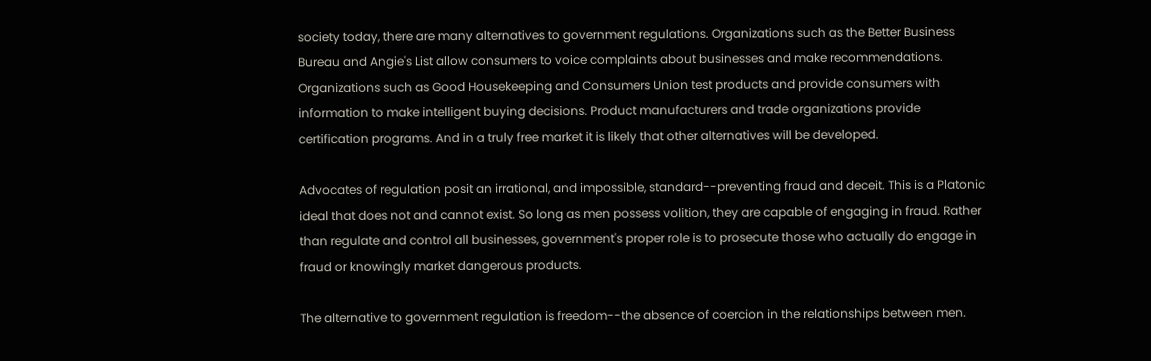society today, there are many alternatives to government regulations. Organizations such as the Better Business Bureau and Angie's List allow consumers to voice complaints about businesses and make recommendations. Organizations such as Good Housekeeping and Consumers Union test products and provide consumers with information to make intelligent buying decisions. Product manufacturers and trade organizations provide certification programs. And in a truly free market it is likely that other alternatives will be developed.

Advocates of regulation posit an irrational, and impossible, standard--preventing fraud and deceit. This is a Platonic ideal that does not and cannot exist. So long as men possess volition, they are capable of engaging in fraud. Rather than regulate and control all businesses, government's proper role is to prosecute those who actually do engage in fraud or knowingly market dangerous products.

The alternative to government regulation is freedom--the absence of coercion in the relationships between men.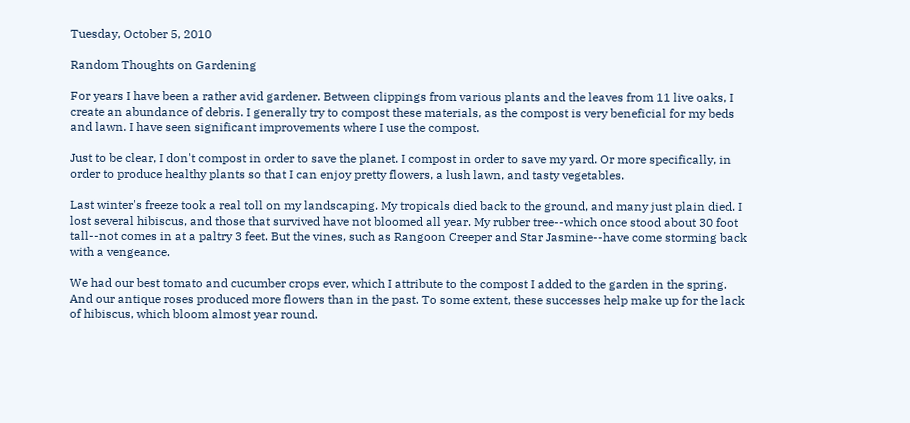Tuesday, October 5, 2010

Random Thoughts on Gardening

For years I have been a rather avid gardener. Between clippings from various plants and the leaves from 11 live oaks, I create an abundance of debris. I generally try to compost these materials, as the compost is very beneficial for my beds and lawn. I have seen significant improvements where I use the compost.

Just to be clear, I don't compost in order to save the planet. I compost in order to save my yard. Or more specifically, in order to produce healthy plants so that I can enjoy pretty flowers, a lush lawn, and tasty vegetables.

Last winter's freeze took a real toll on my landscaping. My tropicals died back to the ground, and many just plain died. I lost several hibiscus, and those that survived have not bloomed all year. My rubber tree--which once stood about 30 foot tall--not comes in at a paltry 3 feet. But the vines, such as Rangoon Creeper and Star Jasmine--have come storming back with a vengeance.

We had our best tomato and cucumber crops ever, which I attribute to the compost I added to the garden in the spring. And our antique roses produced more flowers than in the past. To some extent, these successes help make up for the lack of hibiscus, which bloom almost year round.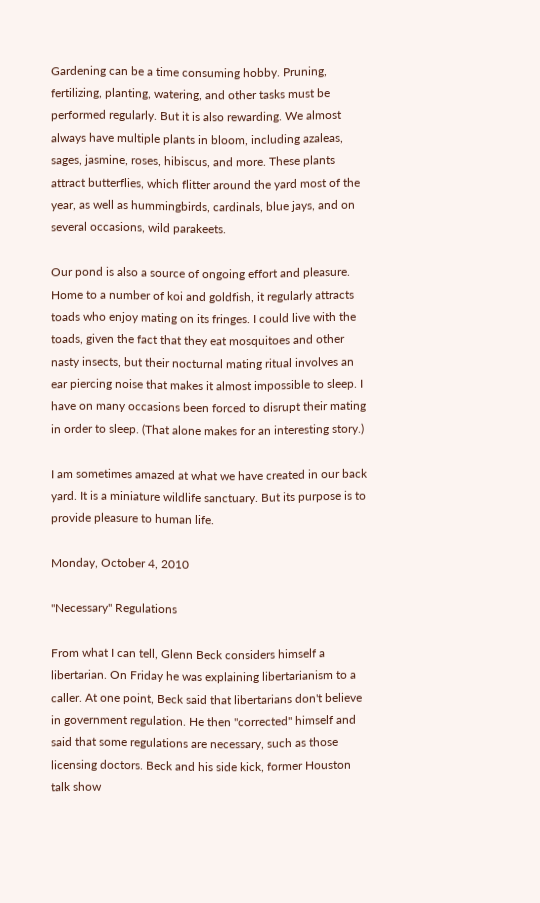Gardening can be a time consuming hobby. Pruning, fertilizing, planting, watering, and other tasks must be performed regularly. But it is also rewarding. We almost always have multiple plants in bloom, including azaleas, sages, jasmine, roses, hibiscus, and more. These plants attract butterflies, which flitter around the yard most of the year, as well as hummingbirds, cardinals, blue jays, and on several occasions, wild parakeets.

Our pond is also a source of ongoing effort and pleasure. Home to a number of koi and goldfish, it regularly attracts toads who enjoy mating on its fringes. I could live with the toads, given the fact that they eat mosquitoes and other nasty insects, but their nocturnal mating ritual involves an ear piercing noise that makes it almost impossible to sleep. I have on many occasions been forced to disrupt their mating in order to sleep. (That alone makes for an interesting story.)

I am sometimes amazed at what we have created in our back yard. It is a miniature wildlife sanctuary. But its purpose is to provide pleasure to human life.

Monday, October 4, 2010

"Necessary" Regulations

From what I can tell, Glenn Beck considers himself a libertarian. On Friday he was explaining libertarianism to a caller. At one point, Beck said that libertarians don't believe in government regulation. He then "corrected" himself and said that some regulations are necessary, such as those licensing doctors. Beck and his side kick, former Houston talk show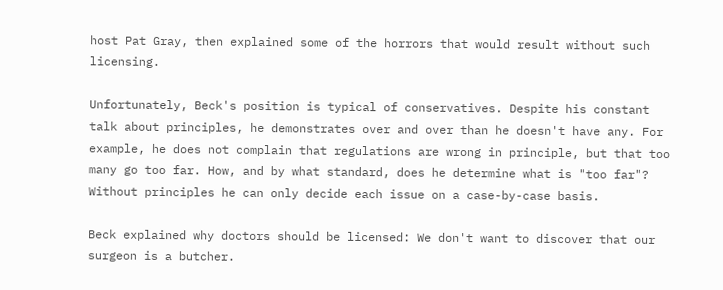host Pat Gray, then explained some of the horrors that would result without such licensing.

Unfortunately, Beck's position is typical of conservatives. Despite his constant talk about principles, he demonstrates over and over than he doesn't have any. For example, he does not complain that regulations are wrong in principle, but that too many go too far. How, and by what standard, does he determine what is "too far"? Without principles he can only decide each issue on a case-by-case basis.

Beck explained why doctors should be licensed: We don't want to discover that our surgeon is a butcher.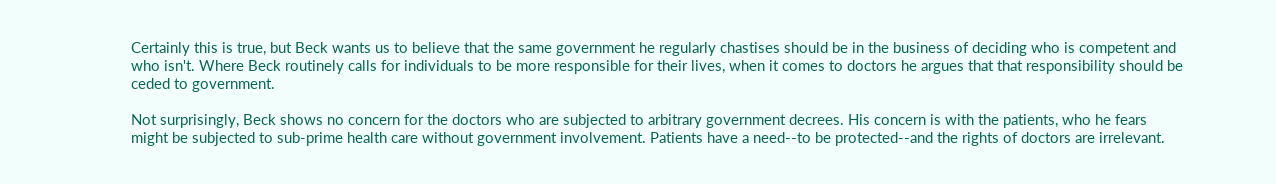Certainly this is true, but Beck wants us to believe that the same government he regularly chastises should be in the business of deciding who is competent and who isn't. Where Beck routinely calls for individuals to be more responsible for their lives, when it comes to doctors he argues that that responsibility should be ceded to government.

Not surprisingly, Beck shows no concern for the doctors who are subjected to arbitrary government decrees. His concern is with the patients, who he fears might be subjected to sub-prime health care without government involvement. Patients have a need--to be protected--and the rights of doctors are irrelevant.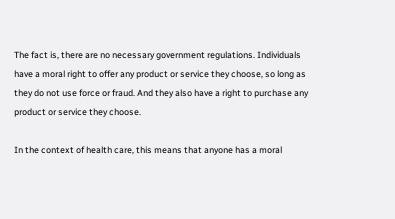The fact is, there are no necessary government regulations. Individuals have a moral right to offer any product or service they choose, so long as they do not use force or fraud. And they also have a right to purchase any product or service they choose.

In the context of health care, this means that anyone has a moral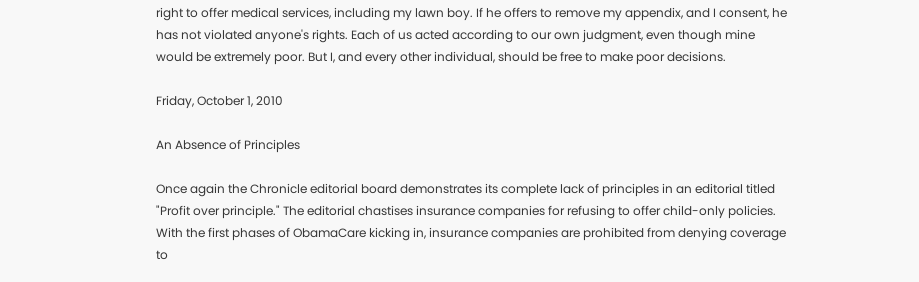right to offer medical services, including my lawn boy. If he offers to remove my appendix, and I consent, he has not violated anyone's rights. Each of us acted according to our own judgment, even though mine would be extremely poor. But I, and every other individual, should be free to make poor decisions.

Friday, October 1, 2010

An Absence of Principles

Once again the Chronicle editorial board demonstrates its complete lack of principles in an editorial titled "Profit over principle." The editorial chastises insurance companies for refusing to offer child-only policies. With the first phases of ObamaCare kicking in, insurance companies are prohibited from denying coverage to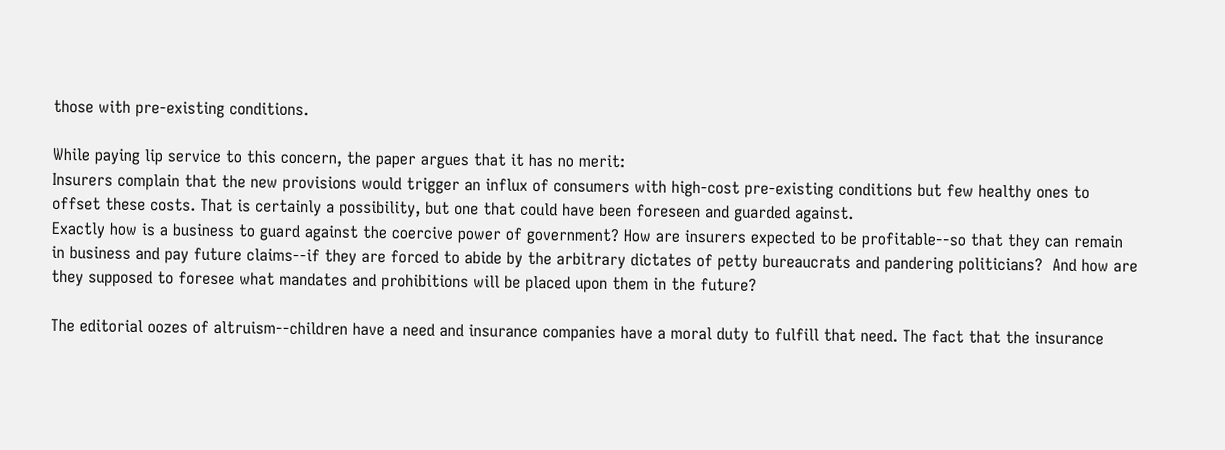those with pre-existing conditions.

While paying lip service to this concern, the paper argues that it has no merit:
Insurers complain that the new provisions would trigger an influx of consumers with high-cost pre-existing conditions but few healthy ones to offset these costs. That is certainly a possibility, but one that could have been foreseen and guarded against.
Exactly how is a business to guard against the coercive power of government? How are insurers expected to be profitable--so that they can remain in business and pay future claims--if they are forced to abide by the arbitrary dictates of petty bureaucrats and pandering politicians?  And how are they supposed to foresee what mandates and prohibitions will be placed upon them in the future?

The editorial oozes of altruism--children have a need and insurance companies have a moral duty to fulfill that need. The fact that the insurance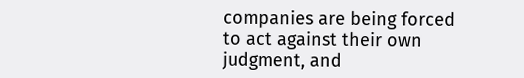companies are being forced to act against their own judgment, and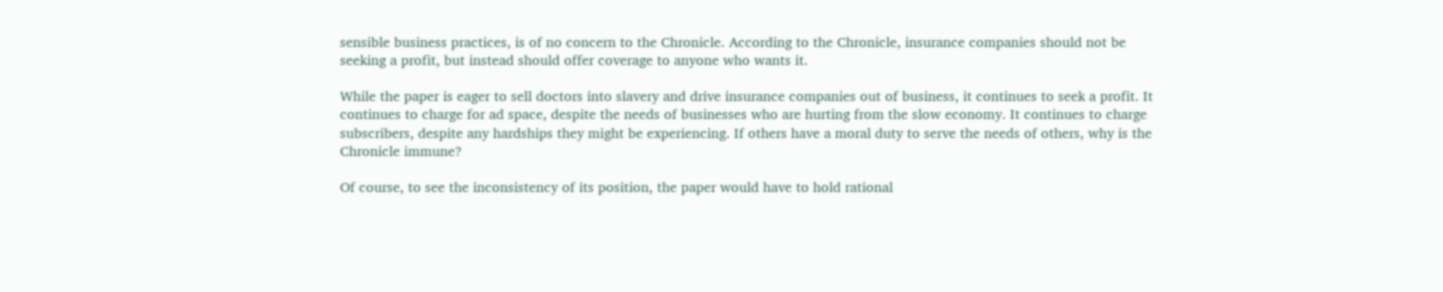sensible business practices, is of no concern to the Chronicle. According to the Chronicle, insurance companies should not be seeking a profit, but instead should offer coverage to anyone who wants it.

While the paper is eager to sell doctors into slavery and drive insurance companies out of business, it continues to seek a profit. It continues to charge for ad space, despite the needs of businesses who are hurting from the slow economy. It continues to charge subscribers, despite any hardships they might be experiencing. If others have a moral duty to serve the needs of others, why is the Chronicle immune?

Of course, to see the inconsistency of its position, the paper would have to hold rational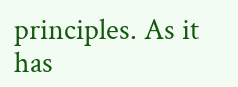principles. As it has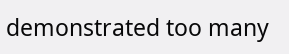demonstrated too many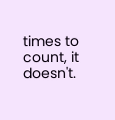times to count, it doesn't.